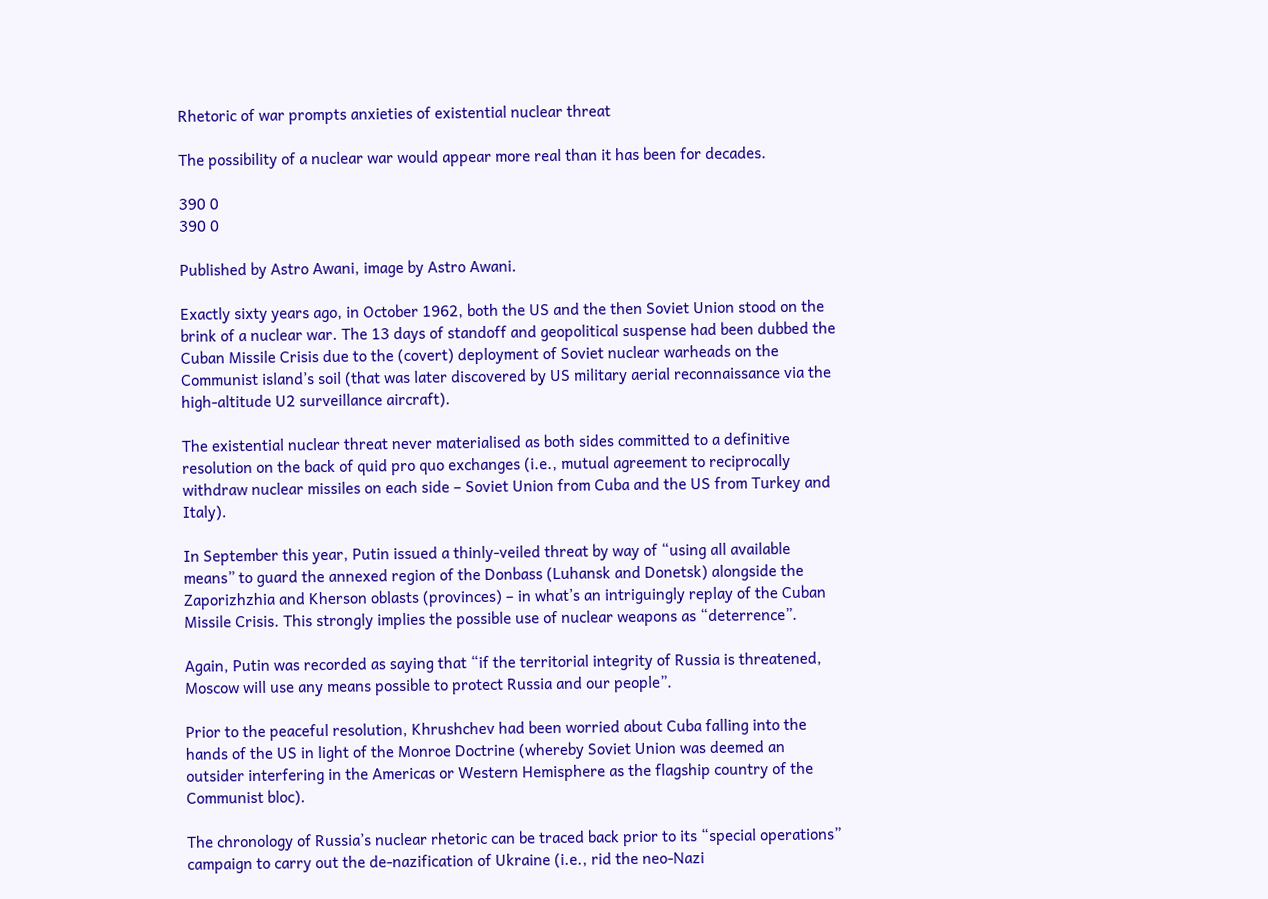Rhetoric of war prompts anxieties of existential nuclear threat

The possibility of a nuclear war would appear more real than it has been for decades.

390 0
390 0

Published by Astro Awani, image by Astro Awani.

Exactly sixty years ago, in October 1962, both the US and the then Soviet Union stood on the brink of a nuclear war. The 13 days of standoff and geopolitical suspense had been dubbed the Cuban Missile Crisis due to the (covert) deployment of Soviet nuclear warheads on the Communist island’s soil (that was later discovered by US military aerial reconnaissance via the high-altitude U2 surveillance aircraft).

The existential nuclear threat never materialised as both sides committed to a definitive resolution on the back of quid pro quo exchanges (i.e., mutual agreement to reciprocally withdraw nuclear missiles on each side – Soviet Union from Cuba and the US from Turkey and Italy).

In September this year, Putin issued a thinly-veiled threat by way of “using all available means” to guard the annexed region of the Donbass (Luhansk and Donetsk) alongside the Zaporizhzhia and Kherson oblasts (provinces) – in what’s an intriguingly replay of the Cuban Missile Crisis. This strongly implies the possible use of nuclear weapons as “deterrence”.

Again, Putin was recorded as saying that “if the territorial integrity of Russia is threatened, Moscow will use any means possible to protect Russia and our people”.

Prior to the peaceful resolution, Khrushchev had been worried about Cuba falling into the hands of the US in light of the Monroe Doctrine (whereby Soviet Union was deemed an outsider interfering in the Americas or Western Hemisphere as the flagship country of the Communist bloc).

The chronology of Russia’s nuclear rhetoric can be traced back prior to its “special operations” campaign to carry out the de-nazification of Ukraine (i.e., rid the neo-Nazi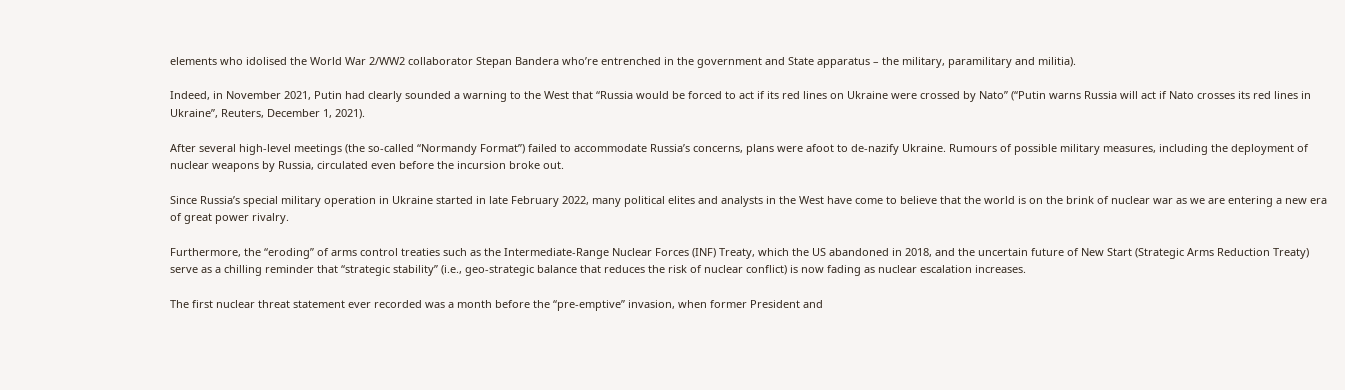elements who idolised the World War 2/WW2 collaborator Stepan Bandera who’re entrenched in the government and State apparatus – the military, paramilitary and militia).

Indeed, in November 2021, Putin had clearly sounded a warning to the West that “Russia would be forced to act if its red lines on Ukraine were crossed by Nato” (“Putin warns Russia will act if Nato crosses its red lines in Ukraine”, Reuters, December 1, 2021).

After several high-level meetings (the so-called “Normandy Format”) failed to accommodate Russia’s concerns, plans were afoot to de-nazify Ukraine. Rumours of possible military measures, including the deployment of nuclear weapons by Russia, circulated even before the incursion broke out.

Since Russia’s special military operation in Ukraine started in late February 2022, many political elites and analysts in the West have come to believe that the world is on the brink of nuclear war as we are entering a new era of great power rivalry.

Furthermore, the “eroding” of arms control treaties such as the Intermediate-Range Nuclear Forces (INF) Treaty, which the US abandoned in 2018, and the uncertain future of New Start (Strategic Arms Reduction Treaty) serve as a chilling reminder that “strategic stability” (i.e., geo-strategic balance that reduces the risk of nuclear conflict) is now fading as nuclear escalation increases.

The first nuclear threat statement ever recorded was a month before the “pre-emptive” invasion, when former President and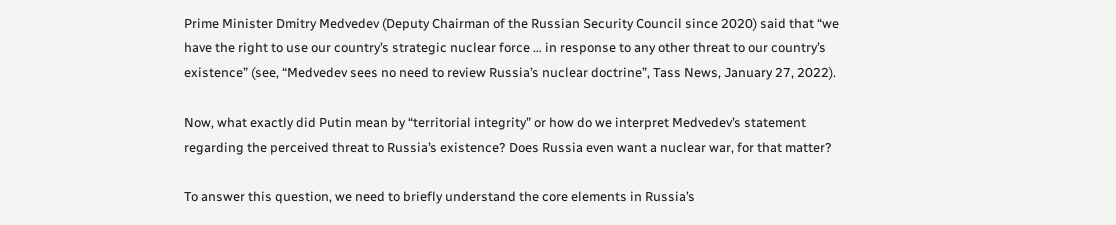Prime Minister Dmitry Medvedev (Deputy Chairman of the Russian Security Council since 2020) said that “we have the right to use our country’s strategic nuclear force … in response to any other threat to our country’s existence” (see, “Medvedev sees no need to review Russia’s nuclear doctrine”, Tass News, January 27, 2022).

Now, what exactly did Putin mean by “territorial integrity” or how do we interpret Medvedev’s statement regarding the perceived threat to Russia’s existence? Does Russia even want a nuclear war, for that matter?

To answer this question, we need to briefly understand the core elements in Russia’s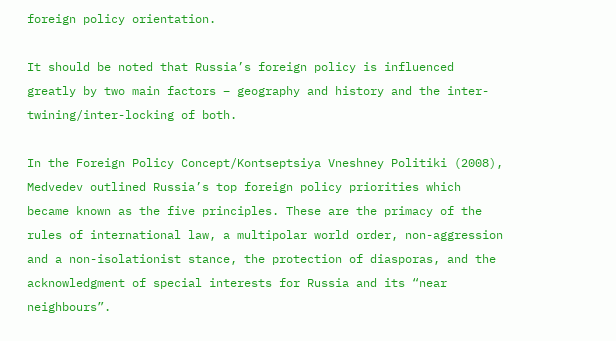foreign policy orientation.

It should be noted that Russia’s foreign policy is influenced greatly by two main factors – geography and history and the inter-twining/inter-locking of both.

In the Foreign Policy Concept/Kontseptsiya Vneshney Politiki (2008), Medvedev outlined Russia’s top foreign policy priorities which became known as the five principles. These are the primacy of the rules of international law, a multipolar world order, non-aggression and a non-isolationist stance, the protection of diasporas, and the acknowledgment of special interests for Russia and its “near neighbours”.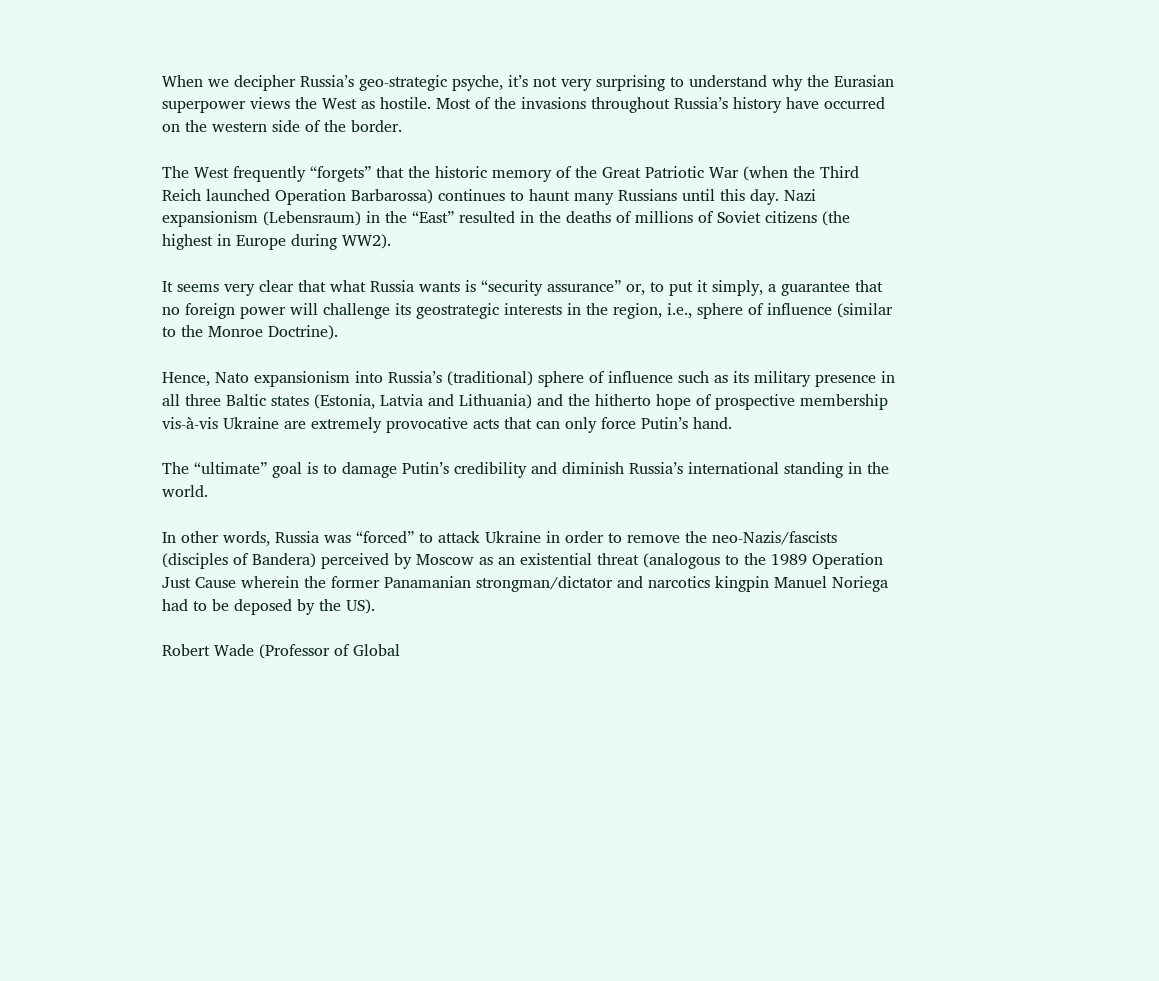When we decipher Russia’s geo-strategic psyche, it’s not very surprising to understand why the Eurasian superpower views the West as hostile. Most of the invasions throughout Russia’s history have occurred on the western side of the border.

The West frequently “forgets” that the historic memory of the Great Patriotic War (when the Third Reich launched Operation Barbarossa) continues to haunt many Russians until this day. Nazi expansionism (Lebensraum) in the “East” resulted in the deaths of millions of Soviet citizens (the highest in Europe during WW2).

It seems very clear that what Russia wants is “security assurance” or, to put it simply, a guarantee that no foreign power will challenge its geostrategic interests in the region, i.e., sphere of influence (similar to the Monroe Doctrine).

Hence, Nato expansionism into Russia’s (traditional) sphere of influence such as its military presence in all three Baltic states (Estonia, Latvia and Lithuania) and the hitherto hope of prospective membership vis-à-vis Ukraine are extremely provocative acts that can only force Putin’s hand.

The “ultimate” goal is to damage Putin’s credibility and diminish Russia’s international standing in the world.

In other words, Russia was “forced” to attack Ukraine in order to remove the neo-Nazis/fascists (disciples of Bandera) perceived by Moscow as an existential threat (analogous to the 1989 Operation Just Cause wherein the former Panamanian strongman/dictator and narcotics kingpin Manuel Noriega had to be deposed by the US).

Robert Wade (Professor of Global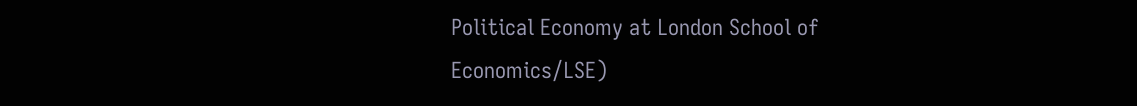Political Economy at London School of Economics/LSE)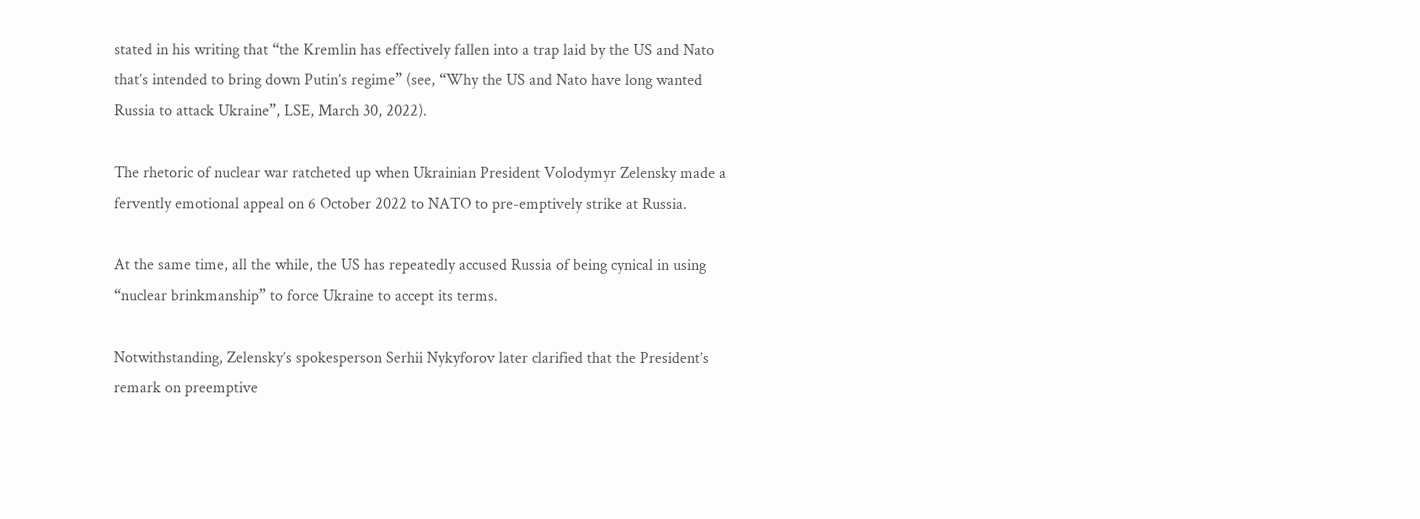stated in his writing that “the Kremlin has effectively fallen into a trap laid by the US and Nato that’s intended to bring down Putin’s regime” (see, “Why the US and Nato have long wanted Russia to attack Ukraine”, LSE, March 30, 2022).

The rhetoric of nuclear war ratcheted up when Ukrainian President Volodymyr Zelensky made a fervently emotional appeal on 6 October 2022 to NATO to pre-emptively strike at Russia.

At the same time, all the while, the US has repeatedly accused Russia of being cynical in using “nuclear brinkmanship” to force Ukraine to accept its terms.

Notwithstanding, Zelensky’s spokesperson Serhii Nykyforov later clarified that the President’s remark on preemptive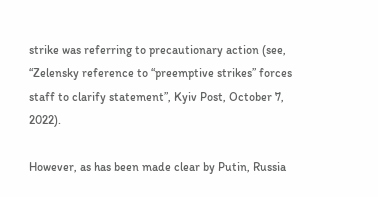strike was referring to precautionary action (see, “Zelensky reference to “preemptive strikes” forces staff to clarify statement”, Kyiv Post, October 7, 2022).

However, as has been made clear by Putin, Russia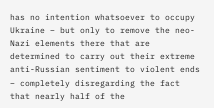has no intention whatsoever to occupy Ukraine – but only to remove the neo-Nazi elements there that are determined to carry out their extreme anti-Russian sentiment to violent ends – completely disregarding the fact that nearly half of the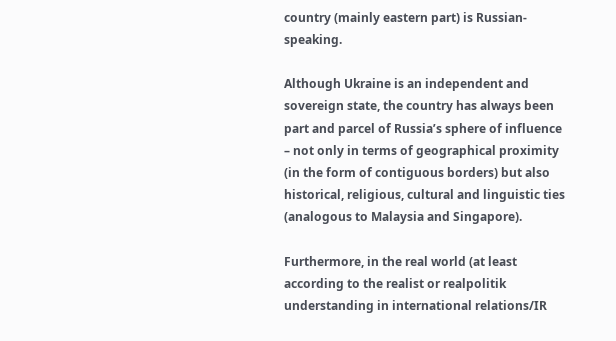country (mainly eastern part) is Russian-speaking.

Although Ukraine is an independent and sovereign state, the country has always been part and parcel of Russia’s sphere of influence – not only in terms of geographical proximity (in the form of contiguous borders) but also historical, religious, cultural and linguistic ties (analogous to Malaysia and Singapore).

Furthermore, in the real world (at least according to the realist or realpolitik understanding in international relations/IR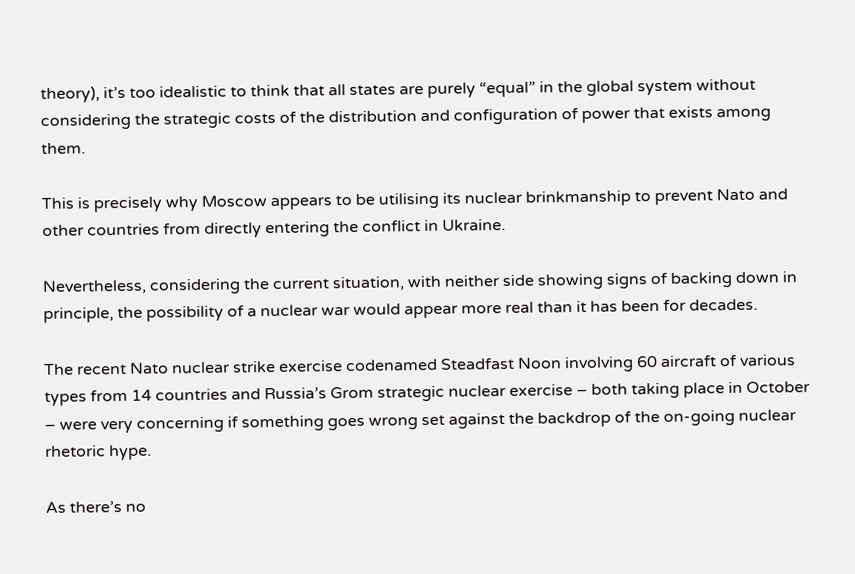theory), it’s too idealistic to think that all states are purely “equal” in the global system without considering the strategic costs of the distribution and configuration of power that exists among them.

This is precisely why Moscow appears to be utilising its nuclear brinkmanship to prevent Nato and other countries from directly entering the conflict in Ukraine.

Nevertheless, considering the current situation, with neither side showing signs of backing down in principle, the possibility of a nuclear war would appear more real than it has been for decades.

The recent Nato nuclear strike exercise codenamed Steadfast Noon involving 60 aircraft of various types from 14 countries and Russia’s Grom strategic nuclear exercise – both taking place in October – were very concerning if something goes wrong set against the backdrop of the on-going nuclear rhetoric hype.

As there’s no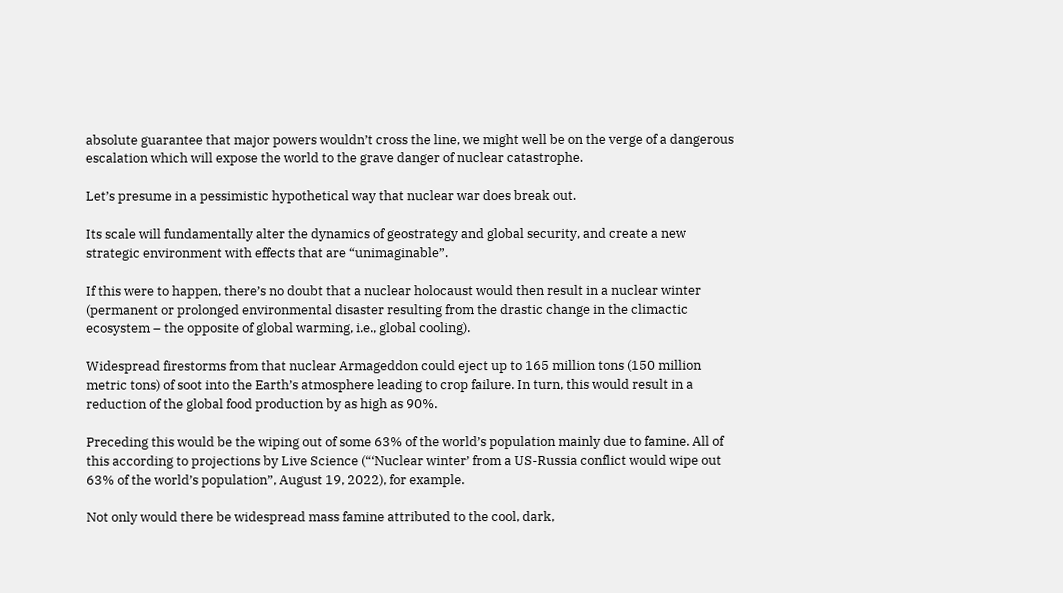absolute guarantee that major powers wouldn’t cross the line, we might well be on the verge of a dangerous escalation which will expose the world to the grave danger of nuclear catastrophe.

Let’s presume in a pessimistic hypothetical way that nuclear war does break out.

Its scale will fundamentally alter the dynamics of geostrategy and global security, and create a new strategic environment with effects that are “unimaginable”.

If this were to happen, there’s no doubt that a nuclear holocaust would then result in a nuclear winter (permanent or prolonged environmental disaster resulting from the drastic change in the climactic ecosystem – the opposite of global warming, i.e., global cooling).

Widespread firestorms from that nuclear Armageddon could eject up to 165 million tons (150 million metric tons) of soot into the Earth’s atmosphere leading to crop failure. In turn, this would result in a reduction of the global food production by as high as 90%.

Preceding this would be the wiping out of some 63% of the world’s population mainly due to famine. All of this according to projections by Live Science (“‘Nuclear winter’ from a US-Russia conflict would wipe out 63% of the world’s population”, August 19, 2022), for example.

Not only would there be widespread mass famine attributed to the cool, dark,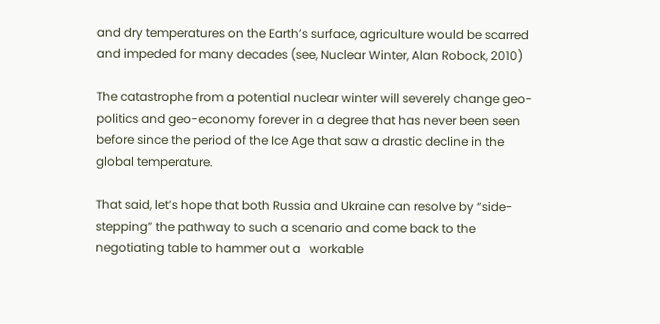and dry temperatures on the Earth’s surface, agriculture would be scarred and impeded for many decades (see, Nuclear Winter, Alan Robock, 2010)

The catastrophe from a potential nuclear winter will severely change geo-politics and geo-economy forever in a degree that has never been seen before since the period of the Ice Age that saw a drastic decline in the global temperature.

That said, let’s hope that both Russia and Ukraine can resolve by “side-stepping” the pathway to such a scenario and come back to the negotiating table to hammer out a   workable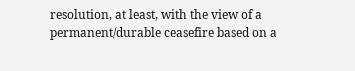resolution, at least, with the view of a permanent/durable ceasefire based on a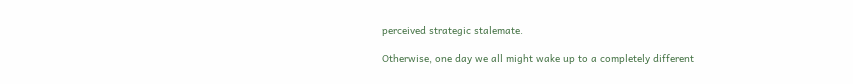perceived strategic stalemate.

Otherwise, one day we all might wake up to a completely different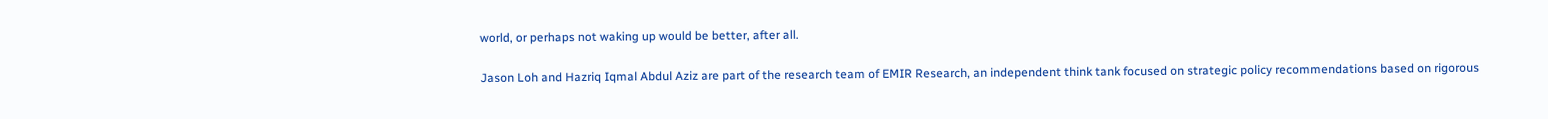world, or perhaps not waking up would be better, after all.

Jason Loh and Hazriq Iqmal Abdul Aziz are part of the research team of EMIR Research, an independent think tank focused on strategic policy recommendations based on rigorous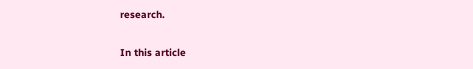research.

In this article